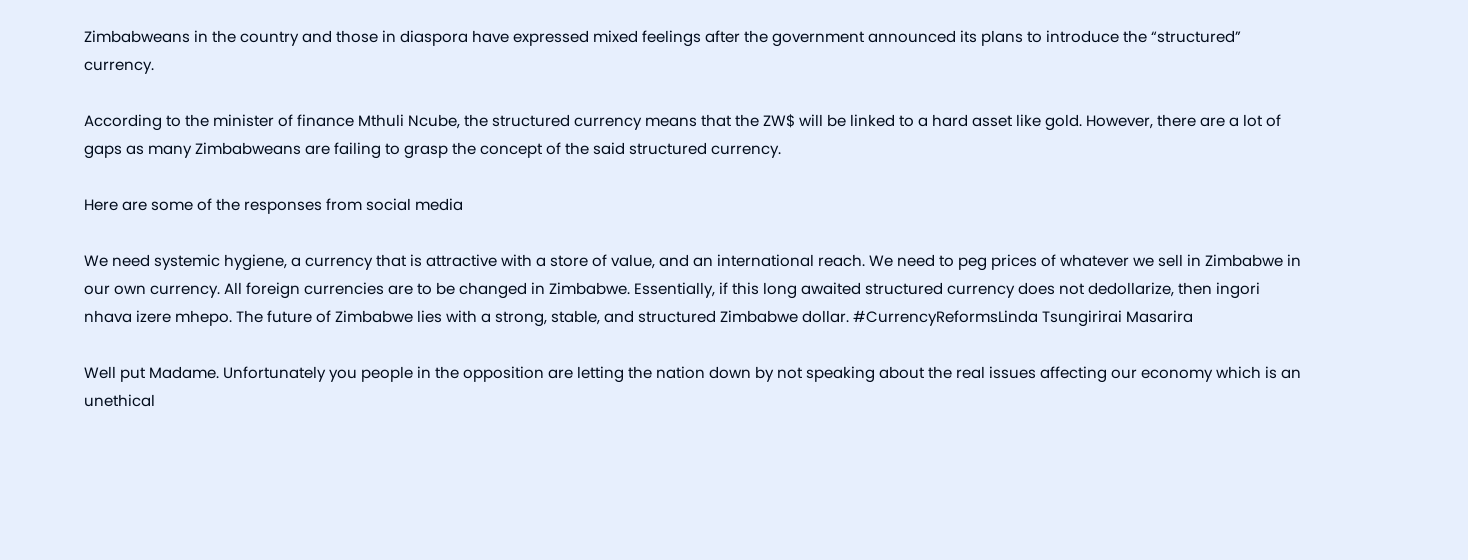Zimbabweans in the country and those in diaspora have expressed mixed feelings after the government announced its plans to introduce the “structured” currency.

According to the minister of finance Mthuli Ncube, the structured currency means that the ZW$ will be linked to a hard asset like gold. However, there are a lot of gaps as many Zimbabweans are failing to grasp the concept of the said structured currency.

Here are some of the responses from social media

We need systemic hygiene, a currency that is attractive with a store of value, and an international reach. We need to peg prices of whatever we sell in Zimbabwe in our own currency. All foreign currencies are to be changed in Zimbabwe. Essentially, if this long awaited structured currency does not dedollarize, then ingori nhava izere mhepo. The future of Zimbabwe lies with a strong, stable, and structured Zimbabwe dollar. #CurrencyReformsLinda Tsungirirai Masarira

Well put Madame. Unfortunately you people in the opposition are letting the nation down by not speaking about the real issues affecting our economy which is an unethical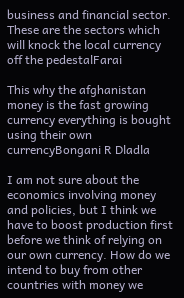business and financial sector. These are the sectors which will knock the local currency off the pedestalFarai

This why the afghanistan money is the fast growing currency everything is bought using their own currencyBongani R Dladla

I am not sure about the economics involving money and policies, but I think we have to boost production first before we think of relying on our own currency. How do we intend to buy from other countries with money we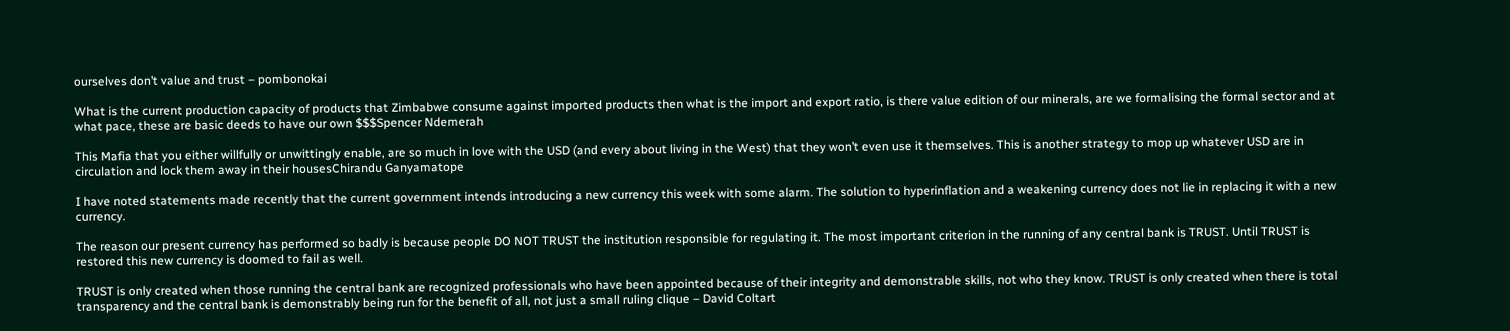ourselves don’t value and trust – pombonokai

What is the current production capacity of products that Zimbabwe consume against imported products then what is the import and export ratio, is there value edition of our minerals, are we formalising the formal sector and at what pace, these are basic deeds to have our own $$$Spencer Ndemerah

This Mafia that you either willfully or unwittingly enable, are so much in love with the USD (and every about living in the West) that they won’t even use it themselves. This is another strategy to mop up whatever USD are in circulation and lock them away in their housesChirandu Ganyamatope

I have noted statements made recently that the current government intends introducing a new currency this week with some alarm. The solution to hyperinflation and a weakening currency does not lie in replacing it with a new currency.

The reason our present currency has performed so badly is because people DO NOT TRUST the institution responsible for regulating it. The most important criterion in the running of any central bank is TRUST. Until TRUST is restored this new currency is doomed to fail as well.

TRUST is only created when those running the central bank are recognized professionals who have been appointed because of their integrity and demonstrable skills, not who they know. TRUST is only created when there is total transparency and the central bank is demonstrably being run for the benefit of all, not just a small ruling clique – David Coltart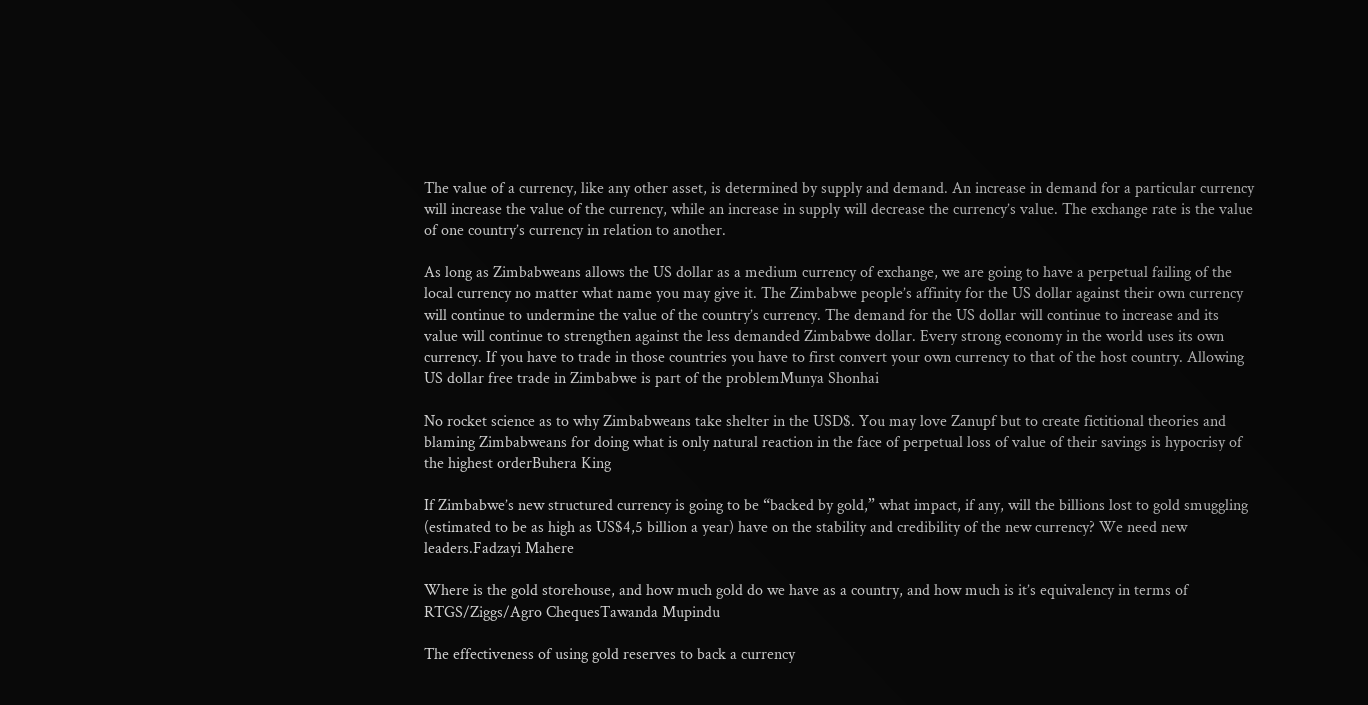The value of a currency, like any other asset, is determined by supply and demand. An increase in demand for a particular currency will increase the value of the currency, while an increase in supply will decrease the currency’s value. The exchange rate is the value of one country’s currency in relation to another.

As long as Zimbabweans allows the US dollar as a medium currency of exchange, we are going to have a perpetual failing of the local currency no matter what name you may give it. The Zimbabwe people’s affinity for the US dollar against their own currency will continue to undermine the value of the country’s currency. The demand for the US dollar will continue to increase and its value will continue to strengthen against the less demanded Zimbabwe dollar. Every strong economy in the world uses its own currency. If you have to trade in those countries you have to first convert your own currency to that of the host country. Allowing US dollar free trade in Zimbabwe is part of the problemMunya Shonhai

No rocket science as to why Zimbabweans take shelter in the USD$. You may love Zanupf but to create fictitional theories and blaming Zimbabweans for doing what is only natural reaction in the face of perpetual loss of value of their savings is hypocrisy of the highest orderBuhera King

If Zimbabwe’s new structured currency is going to be “backed by gold,” what impact, if any, will the billions lost to gold smuggling (estimated to be as high as US$4,5 billion a year) have on the stability and credibility of the new currency? We need new leaders.Fadzayi Mahere

Where is the gold storehouse, and how much gold do we have as a country, and how much is it’s equivalency in terms of RTGS/Ziggs/Agro ChequesTawanda Mupindu

The effectiveness of using gold reserves to back a currency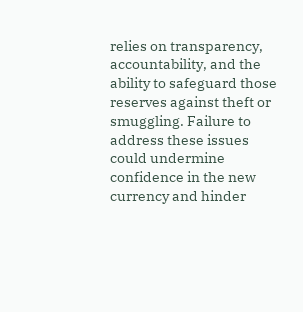relies on transparency, accountability, and the ability to safeguard those reserves against theft or smuggling. Failure to address these issues could undermine confidence in the new currency and hinder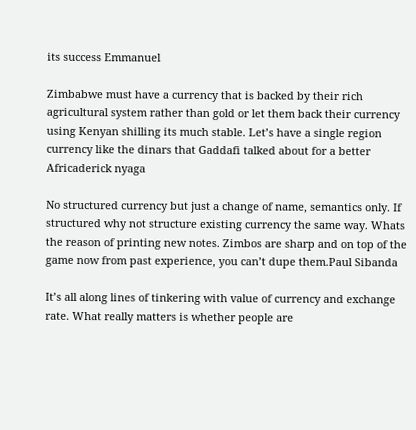its success Emmanuel

Zimbabwe must have a currency that is backed by their rich agricultural system rather than gold or let them back their currency using Kenyan shilling its much stable. Let’s have a single region currency like the dinars that Gaddafi talked about for a better Africaderick nyaga

No structured currency but just a change of name, semantics only. If structured why not structure existing currency the same way. Whats the reason of printing new notes. Zimbos are sharp and on top of the game now from past experience, you can’t dupe them.Paul Sibanda

It’s all along lines of tinkering with value of currency and exchange rate. What really matters is whether people are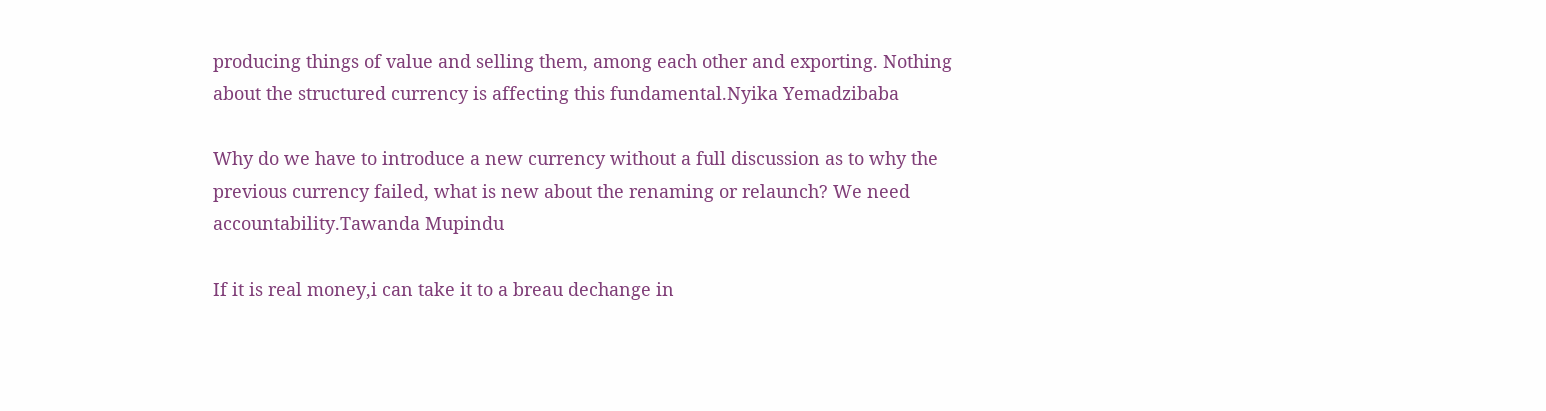producing things of value and selling them, among each other and exporting. Nothing about the structured currency is affecting this fundamental.Nyika Yemadzibaba

Why do we have to introduce a new currency without a full discussion as to why the previous currency failed, what is new about the renaming or relaunch? We need accountability.Tawanda Mupindu

If it is real money,i can take it to a breau dechange in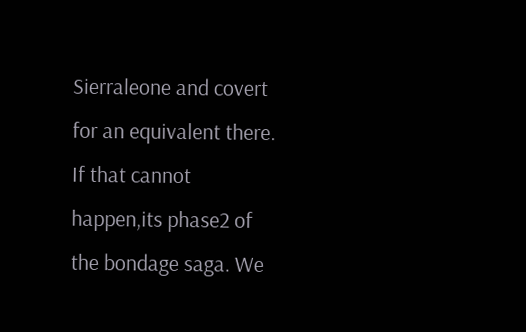Sierraleone and covert for an equivalent there. If that cannot happen,its phase2 of the bondage saga. We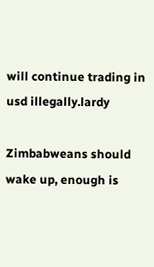will continue trading in usd illegally.lardy

Zimbabweans should wake up, enough is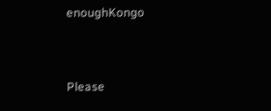enoughKongo


Please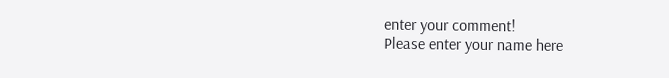enter your comment!
Please enter your name here